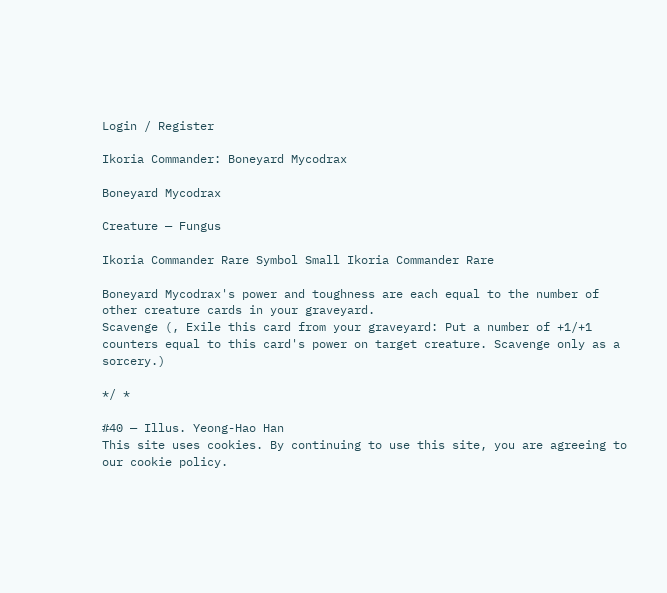Login / Register

Ikoria Commander: Boneyard Mycodrax

Boneyard Mycodrax

Creature — Fungus

Ikoria Commander Rare Symbol Small Ikoria Commander Rare

Boneyard Mycodrax's power and toughness are each equal to the number of other creature cards in your graveyard.
Scavenge (, Exile this card from your graveyard: Put a number of +1/+1 counters equal to this card's power on target creature. Scavenge only as a sorcery.)

*/ *

#40 — Illus. Yeong-Hao Han
This site uses cookies. By continuing to use this site, you are agreeing to our cookie policy.